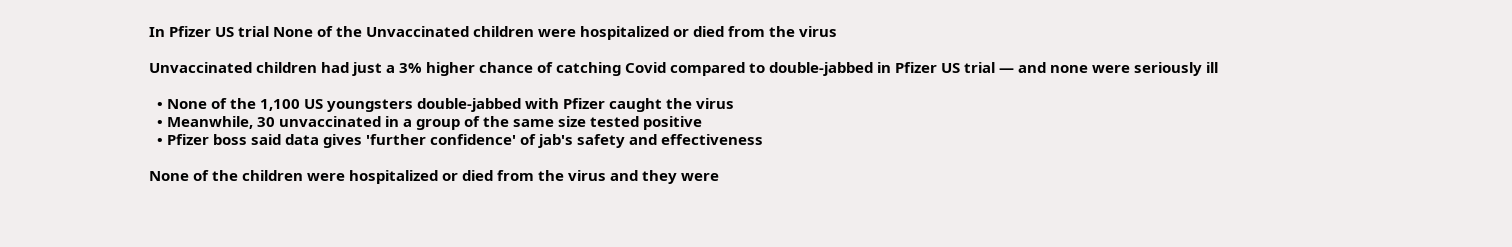In Pfizer US trial None of the Unvaccinated children were hospitalized or died from the virus

Unvaccinated children had just a 3% higher chance of catching Covid compared to double-jabbed in Pfizer US trial — and none were seriously ill

  • None of the 1,100 US youngsters double-jabbed with Pfizer caught the virus
  • Meanwhile, 30 unvaccinated in a group of the same size tested positive
  • Pfizer boss said data gives 'further confidence' of jab's safety and effectiveness

None of the children were hospitalized or died from the virus and they were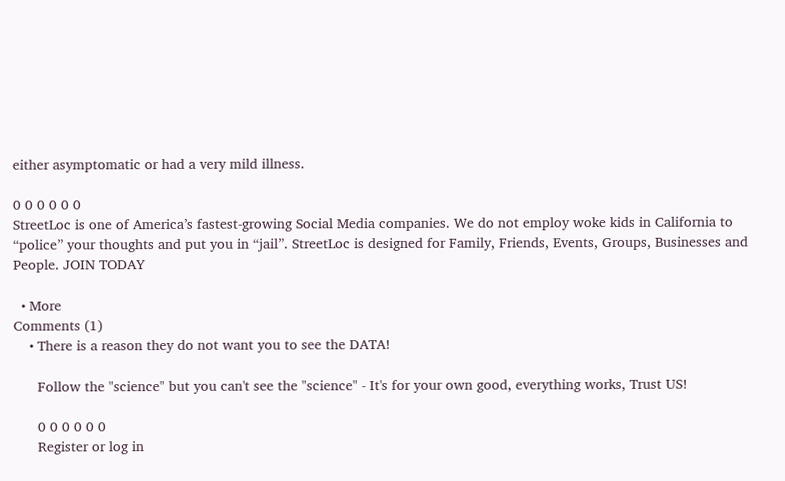either asymptomatic or had a very mild illness.

0 0 0 0 0 0
StreetLoc is one of America’s fastest-growing Social Media companies. We do not employ woke kids in California to “police” your thoughts and put you in “jail”. StreetLoc is designed for Family, Friends, Events, Groups, Businesses and People. JOIN TODAY

  • More
Comments (1)
    • There is a reason they do not want you to see the DATA!

      Follow the "science" but you can't see the "science" - It's for your own good, everything works, Trust US!

      0 0 0 0 0 0
      Register or log in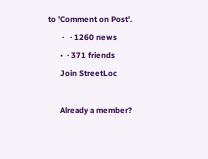to 'Comment on Post'.
       ·   · 1260 news
      •  · 371 friends
      Join StreetLoc

      Already a member?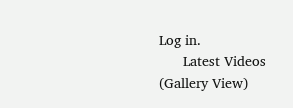Log in.
      Latest Videos (Gallery View)